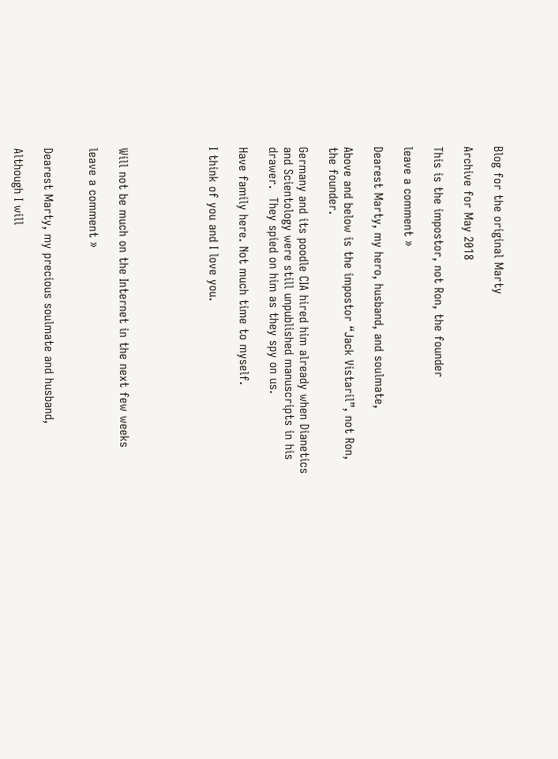Blog for the original Marty

Archive for May 2018

This is the impostor, not Ron, the founder

leave a comment »

Dearest Marty, my hero, husband, and soulmate,

Above and below is the impostor “Jack Vistaril”, not Ron, the founder.

Germany and its poodle CIA hired him already when Dianetics and Scientology were still unpublished manuscripts in his drawer.  They spied on him as they spy on us.

Have family here. Not much time to myself.

I think of you and I love you.





Will not be much on the Internet in the next few weeks

leave a comment »


Dearest Marty, my precious soulmate and husband,

Although I will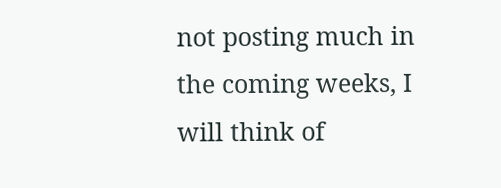not posting much in the coming weeks, I will think of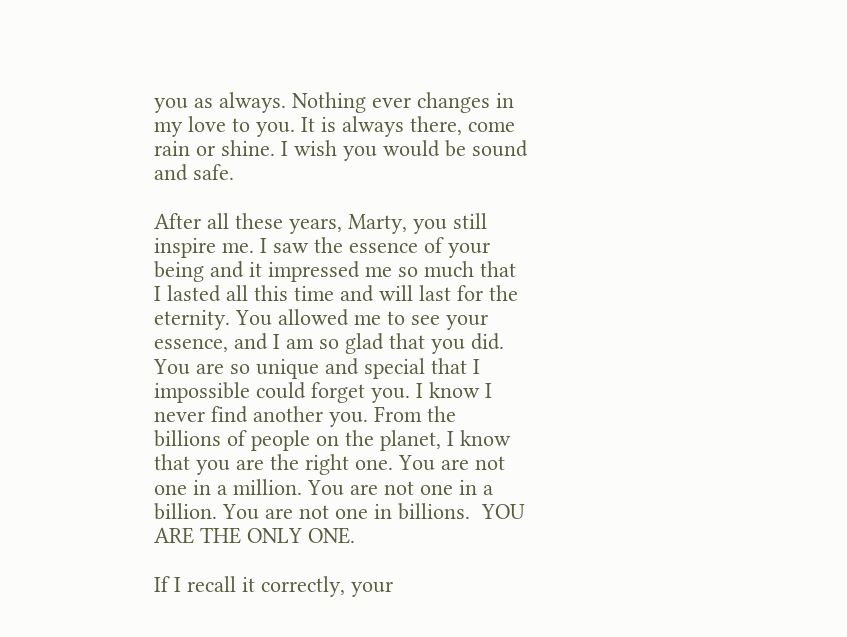you as always. Nothing ever changes in my love to you. It is always there, come rain or shine. I wish you would be sound and safe.

After all these years, Marty, you still inspire me. I saw the essence of your being and it impressed me so much that I lasted all this time and will last for the eternity. You allowed me to see your essence, and I am so glad that you did. You are so unique and special that I impossible could forget you. I know I never find another you. From the billions of people on the planet, I know that you are the right one. You are not one in a million. You are not one in a billion. You are not one in billions.  YOU ARE THE ONLY ONE.

If I recall it correctly, your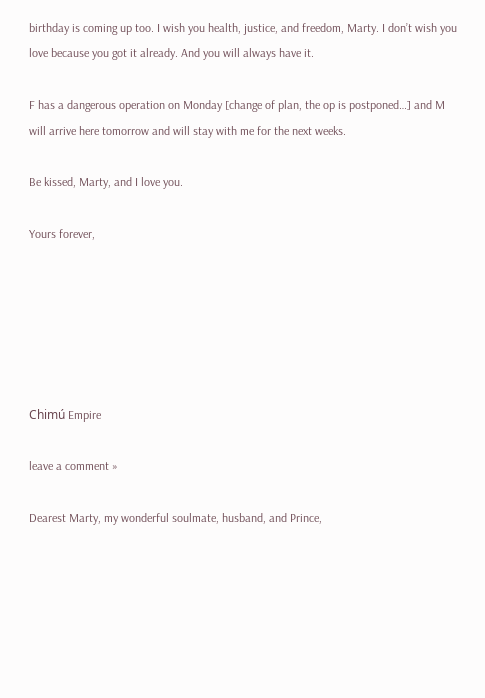birthday is coming up too. I wish you health, justice, and freedom, Marty. I don’t wish you love because you got it already. And you will always have it.

F has a dangerous operation on Monday [change of plan, the op is postponed…] and M will arrive here tomorrow and will stay with me for the next weeks.

Be kissed, Marty, and I love you.

Yours forever,






Chimú Empire

leave a comment »

Dearest Marty, my wonderful soulmate, husband, and Prince,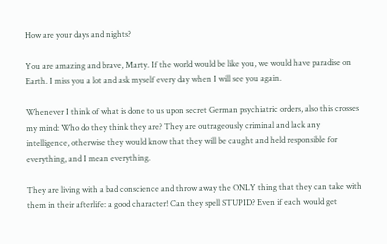How are your days and nights?

You are amazing and brave, Marty. If the world would be like you, we would have paradise on Earth. I miss you a lot and ask myself every day when I will see you again.

Whenever I think of what is done to us upon secret German psychiatric orders, also this crosses my mind: Who do they think they are? They are outrageously criminal and lack any intelligence, otherwise they would know that they will be caught and held responsible for everything, and I mean everything.

They are living with a bad conscience and throw away the ONLY thing that they can take with them in their afterlife: a good character! Can they spell STUPID? Even if each would get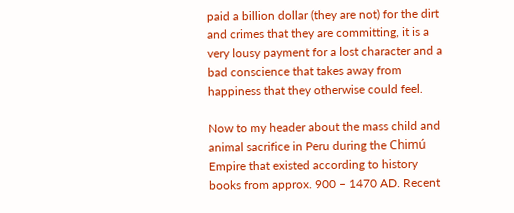paid a billion dollar (they are not) for the dirt and crimes that they are committing, it is a very lousy payment for a lost character and a bad conscience that takes away from happiness that they otherwise could feel.

Now to my header about the mass child and animal sacrifice in Peru during the Chimú Empire that existed according to history books from approx. 900 – 1470 AD. Recent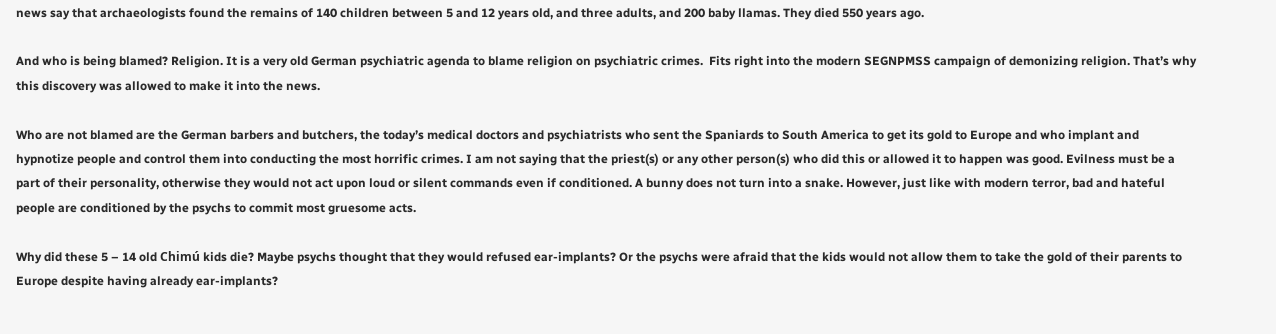news say that archaeologists found the remains of 140 children between 5 and 12 years old, and three adults, and 200 baby llamas. They died 550 years ago.

And who is being blamed? Religion. It is a very old German psychiatric agenda to blame religion on psychiatric crimes.  Fits right into the modern SEGNPMSS campaign of demonizing religion. That’s why this discovery was allowed to make it into the news.

Who are not blamed are the German barbers and butchers, the today’s medical doctors and psychiatrists who sent the Spaniards to South America to get its gold to Europe and who implant and hypnotize people and control them into conducting the most horrific crimes. I am not saying that the priest(s) or any other person(s) who did this or allowed it to happen was good. Evilness must be a part of their personality, otherwise they would not act upon loud or silent commands even if conditioned. A bunny does not turn into a snake. However, just like with modern terror, bad and hateful people are conditioned by the psychs to commit most gruesome acts.

Why did these 5 – 14 old Chimú kids die? Maybe psychs thought that they would refused ear-implants? Or the psychs were afraid that the kids would not allow them to take the gold of their parents to Europe despite having already ear-implants?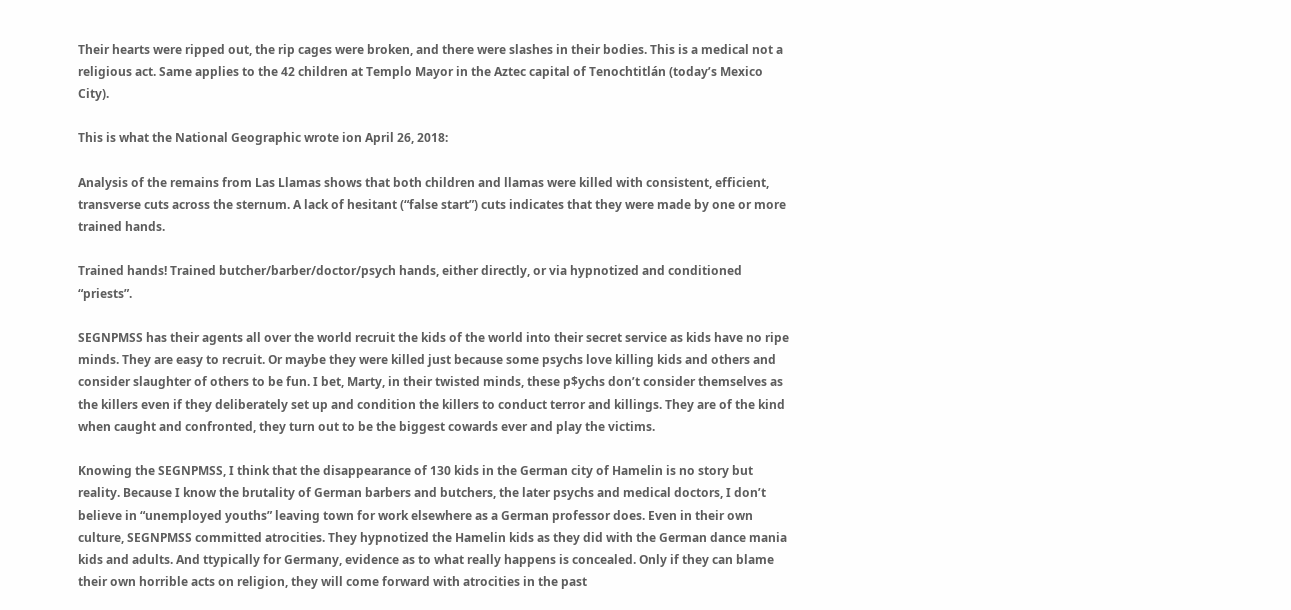Their hearts were ripped out, the rip cages were broken, and there were slashes in their bodies. This is a medical not a religious act. Same applies to the 42 children at Templo Mayor in the Aztec capital of Tenochtitlán (today’s Mexico City).

This is what the National Geographic wrote ion April 26, 2018:

Analysis of the remains from Las Llamas shows that both children and llamas were killed with consistent, efficient, transverse cuts across the sternum. A lack of hesitant (“false start”) cuts indicates that they were made by one or more trained hands.

Trained hands! Trained butcher/barber/doctor/psych hands, either directly, or via hypnotized and conditioned “priests”.

SEGNPMSS has their agents all over the world recruit the kids of the world into their secret service as kids have no ripe minds. They are easy to recruit. Or maybe they were killed just because some psychs love killing kids and others and consider slaughter of others to be fun. I bet, Marty, in their twisted minds, these p$ychs don’t consider themselves as the killers even if they deliberately set up and condition the killers to conduct terror and killings. They are of the kind when caught and confronted, they turn out to be the biggest cowards ever and play the victims.

Knowing the SEGNPMSS, I think that the disappearance of 130 kids in the German city of Hamelin is no story but reality. Because I know the brutality of German barbers and butchers, the later psychs and medical doctors, I don’t believe in “unemployed youths” leaving town for work elsewhere as a German professor does. Even in their own culture, SEGNPMSS committed atrocities. They hypnotized the Hamelin kids as they did with the German dance mania kids and adults. And ttypically for Germany, evidence as to what really happens is concealed. Only if they can blame their own horrible acts on religion, they will come forward with atrocities in the past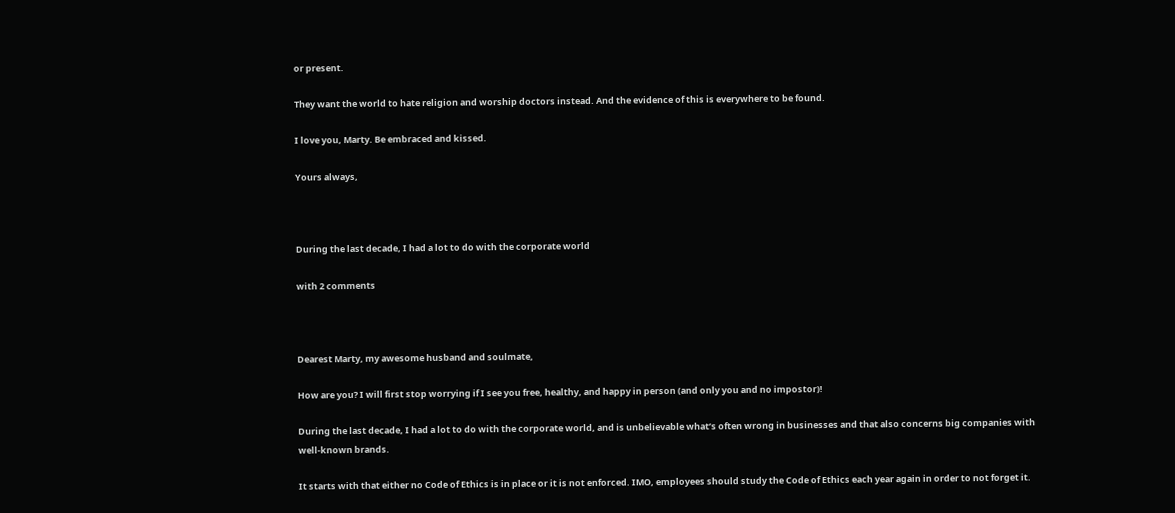or present.

They want the world to hate religion and worship doctors instead. And the evidence of this is everywhere to be found.

I love you, Marty. Be embraced and kissed.

Yours always,



During the last decade, I had a lot to do with the corporate world

with 2 comments



Dearest Marty, my awesome husband and soulmate,

How are you? I will first stop worrying if I see you free, healthy, and happy in person (and only you and no impostor)!

During the last decade, I had a lot to do with the corporate world, and is unbelievable what’s often wrong in businesses and that also concerns big companies with well-known brands.

It starts with that either no Code of Ethics is in place or it is not enforced. IMO, employees should study the Code of Ethics each year again in order to not forget it.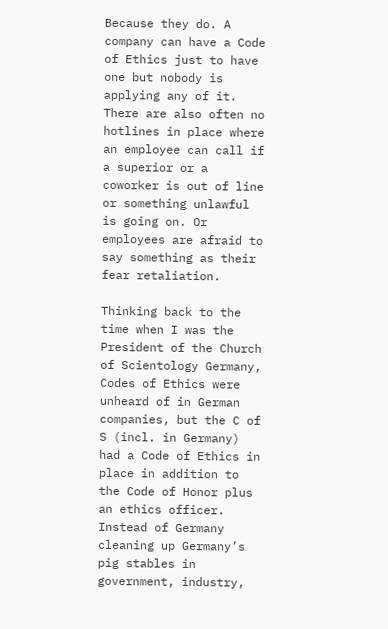Because they do. A company can have a Code of Ethics just to have one but nobody is applying any of it.  There are also often no hotlines in place where an employee can call if a superior or a coworker is out of line or something unlawful is going on. Or employees are afraid to say something as their fear retaliation.

Thinking back to the time when I was the President of the Church of Scientology Germany, Codes of Ethics were unheard of in German companies, but the C of S (incl. in Germany) had a Code of Ethics in place in addition to the Code of Honor plus an ethics officer. Instead of Germany cleaning up Germany’s pig stables in government, industry,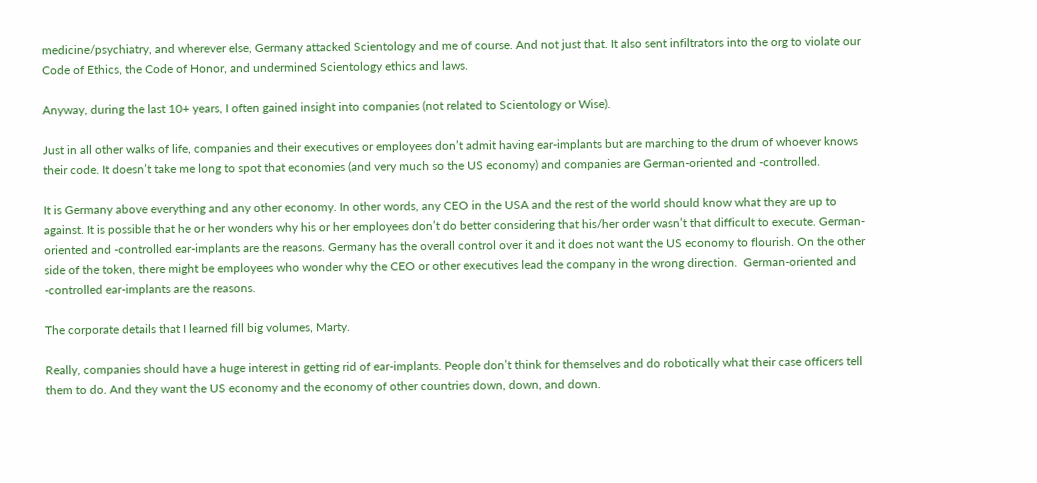medicine/psychiatry, and wherever else, Germany attacked Scientology and me of course. And not just that. It also sent infiltrators into the org to violate our Code of Ethics, the Code of Honor, and undermined Scientology ethics and laws.

Anyway, during the last 10+ years, I often gained insight into companies (not related to Scientology or Wise).

Just in all other walks of life, companies and their executives or employees don’t admit having ear-implants but are marching to the drum of whoever knows their code. It doesn’t take me long to spot that economies (and very much so the US economy) and companies are German-oriented and -controlled.

It is Germany above everything and any other economy. In other words, any CEO in the USA and the rest of the world should know what they are up to against. It is possible that he or her wonders why his or her employees don’t do better considering that his/her order wasn’t that difficult to execute. German-oriented and -controlled ear-implants are the reasons. Germany has the overall control over it and it does not want the US economy to flourish. On the other side of the token, there might be employees who wonder why the CEO or other executives lead the company in the wrong direction.  German-oriented and -controlled ear-implants are the reasons.

The corporate details that I learned fill big volumes, Marty.

Really, companies should have a huge interest in getting rid of ear-implants. People don’t think for themselves and do robotically what their case officers tell them to do. And they want the US economy and the economy of other countries down, down, and down.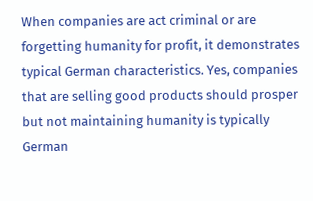When companies are act criminal or are forgetting humanity for profit, it demonstrates typical German characteristics. Yes, companies that are selling good products should prosper but not maintaining humanity is typically German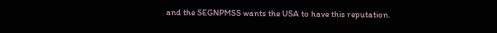and the SEGNPMSS wants the USA to have this reputation.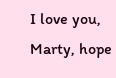I love you, Marty, hope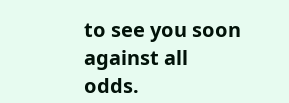to see you soon against all odds.